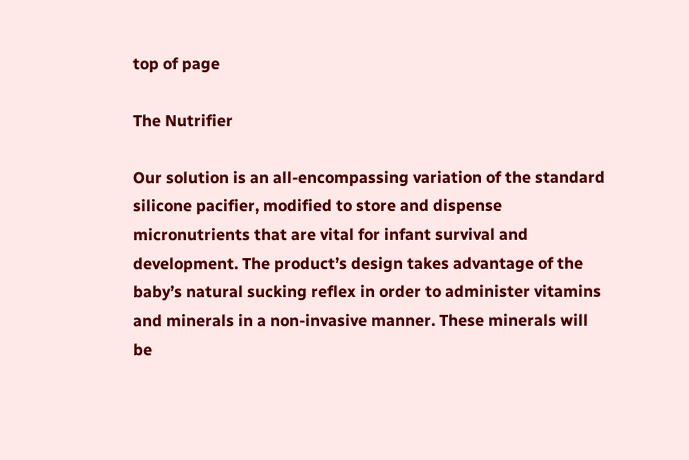top of page

The Nutrifier

Our solution is an all-encompassing variation of the standard silicone pacifier, modified to store and dispense micronutrients that are vital for infant survival and development. The product’s design takes advantage of the baby’s natural sucking reflex in order to administer vitamins and minerals in a non-invasive manner. These minerals will be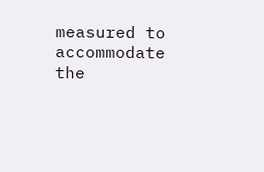measured to accommodate the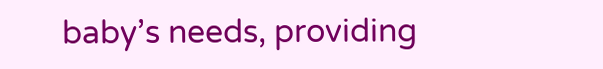baby’s needs, providing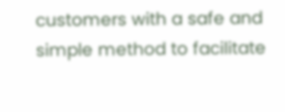customers with a safe and simple method to facilitate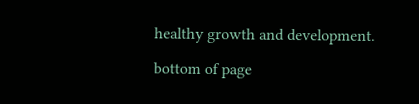healthy growth and development.

bottom of page